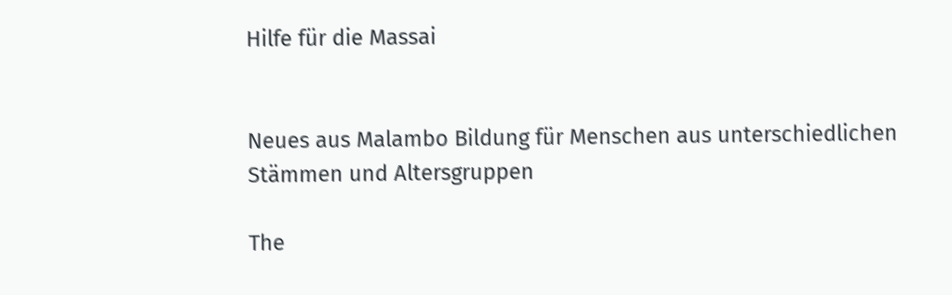Hilfe für die Massai


Neues aus Malambo Bildung für Menschen aus unterschiedlichen Stämmen und Altersgruppen

The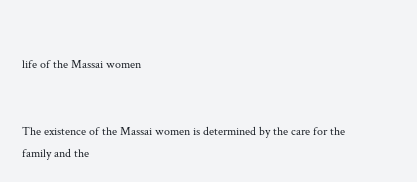life of the Massai women


The existence of the Massai women is determined by the care for the family and the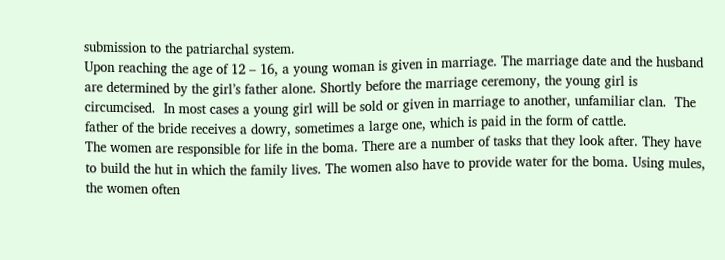submission to the patriarchal system.
Upon reaching the age of 12 – 16, a young woman is given in marriage. The marriage date and the husband are determined by the girl’s father alone. Shortly before the marriage ceremony, the young girl is circumcised.  In most cases a young girl will be sold or given in marriage to another, unfamiliar clan.  The father of the bride receives a dowry, sometimes a large one, which is paid in the form of cattle.
The women are responsible for life in the boma. There are a number of tasks that they look after. They have to build the hut in which the family lives. The women also have to provide water for the boma. Using mules, the women often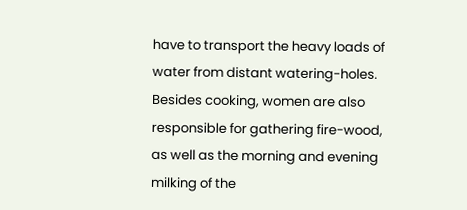have to transport the heavy loads of water from distant watering-holes. Besides cooking, women are also responsible for gathering fire-wood, as well as the morning and evening milking of the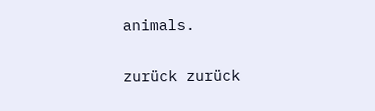animals.

zurück zurück